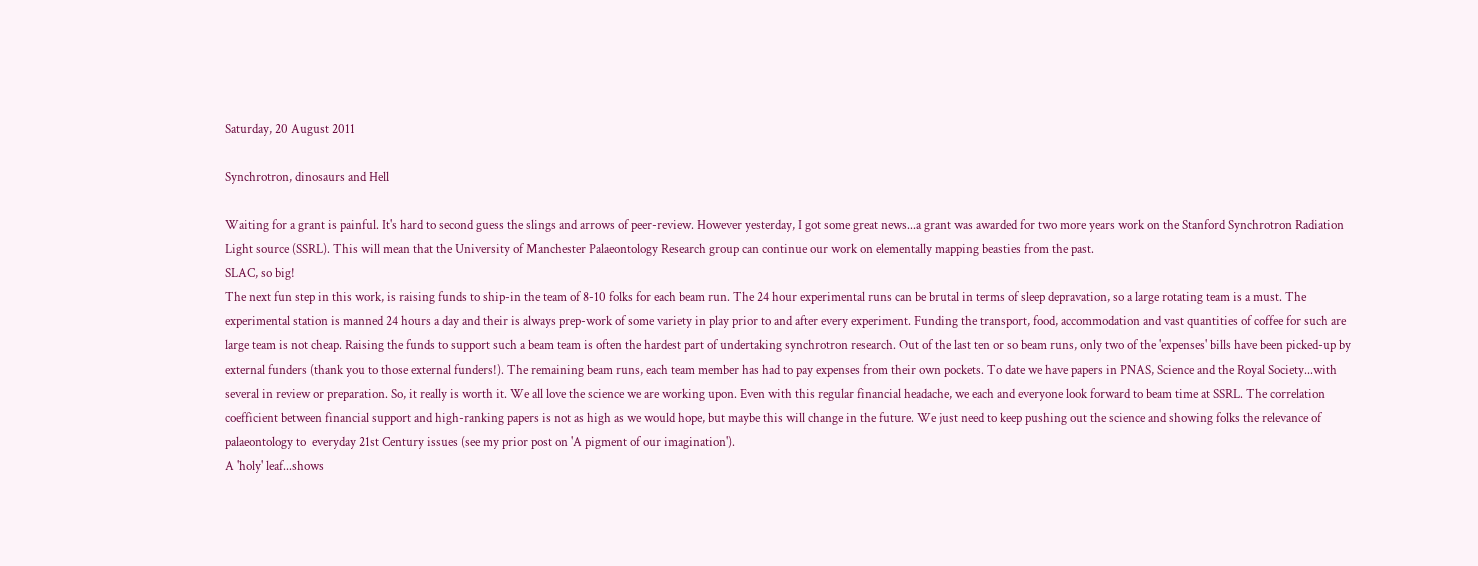Saturday, 20 August 2011

Synchrotron, dinosaurs and Hell

Waiting for a grant is painful. It's hard to second guess the slings and arrows of peer-review. However yesterday, I got some great news...a grant was awarded for two more years work on the Stanford Synchrotron Radiation Light source (SSRL). This will mean that the University of Manchester Palaeontology Research group can continue our work on elementally mapping beasties from the past.
SLAC, so big!
The next fun step in this work, is raising funds to ship-in the team of 8-10 folks for each beam run. The 24 hour experimental runs can be brutal in terms of sleep depravation, so a large rotating team is a must. The experimental station is manned 24 hours a day and their is always prep-work of some variety in play prior to and after every experiment. Funding the transport, food, accommodation and vast quantities of coffee for such are large team is not cheap. Raising the funds to support such a beam team is often the hardest part of undertaking synchrotron research. Out of the last ten or so beam runs, only two of the 'expenses' bills have been picked-up by external funders (thank you to those external funders!). The remaining beam runs, each team member has had to pay expenses from their own pockets. To date we have papers in PNAS, Science and the Royal Society...with several in review or preparation. So, it really is worth it. We all love the science we are working upon. Even with this regular financial headache, we each and everyone look forward to beam time at SSRL. The correlation coefficient between financial support and high-ranking papers is not as high as we would hope, but maybe this will change in the future. We just need to keep pushing out the science and showing folks the relevance of palaeontology to  everyday 21st Century issues (see my prior post on 'A pigment of our imagination').
A 'holy' leaf...shows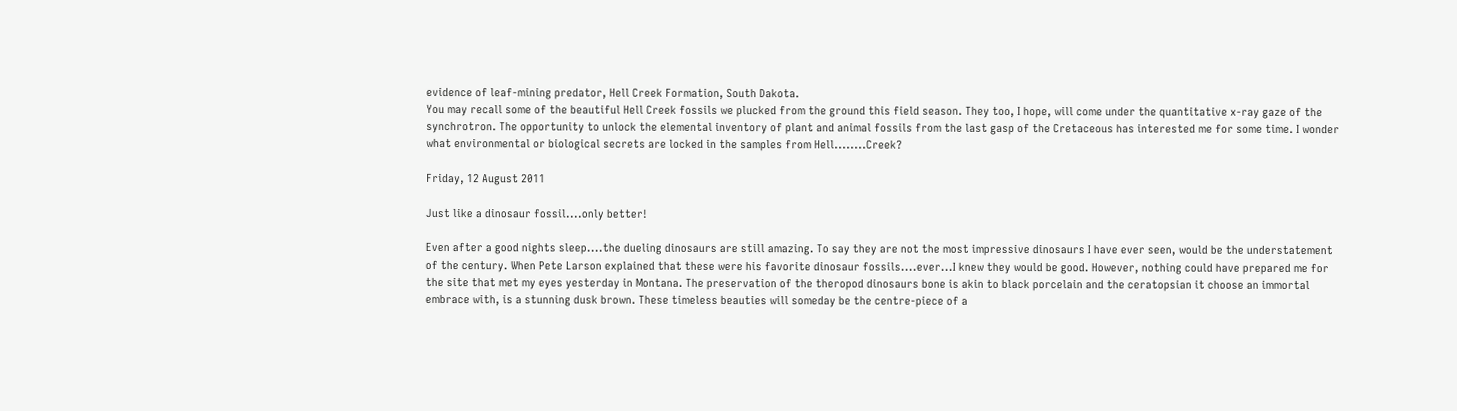evidence of leaf-mining predator, Hell Creek Formation, South Dakota.
You may recall some of the beautiful Hell Creek fossils we plucked from the ground this field season. They too, I hope, will come under the quantitative x-ray gaze of the synchrotron. The opportunity to unlock the elemental inventory of plant and animal fossils from the last gasp of the Cretaceous has interested me for some time. I wonder what environmental or biological secrets are locked in the samples from Hell........Creek?

Friday, 12 August 2011

Just like a dinosaur fossil....only better!

Even after a good nights sleep....the dueling dinosaurs are still amazing. To say they are not the most impressive dinosaurs I have ever seen, would be the understatement of the century. When Pete Larson explained that these were his favorite dinosaur fossils....ever...I knew they would be good. However, nothing could have prepared me for the site that met my eyes yesterday in Montana. The preservation of the theropod dinosaurs bone is akin to black porcelain and the ceratopsian it choose an immortal embrace with, is a stunning dusk brown. These timeless beauties will someday be the centre-piece of a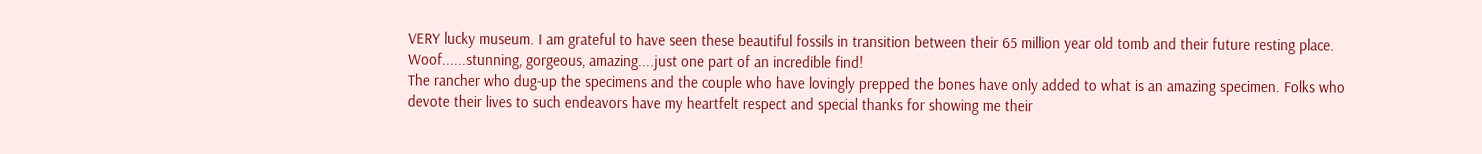VERY lucky museum. I am grateful to have seen these beautiful fossils in transition between their 65 million year old tomb and their future resting place.
Woof......stunning, gorgeous, amazing....just one part of an incredible find!
The rancher who dug-up the specimens and the couple who have lovingly prepped the bones have only added to what is an amazing specimen. Folks who devote their lives to such endeavors have my heartfelt respect and special thanks for showing me their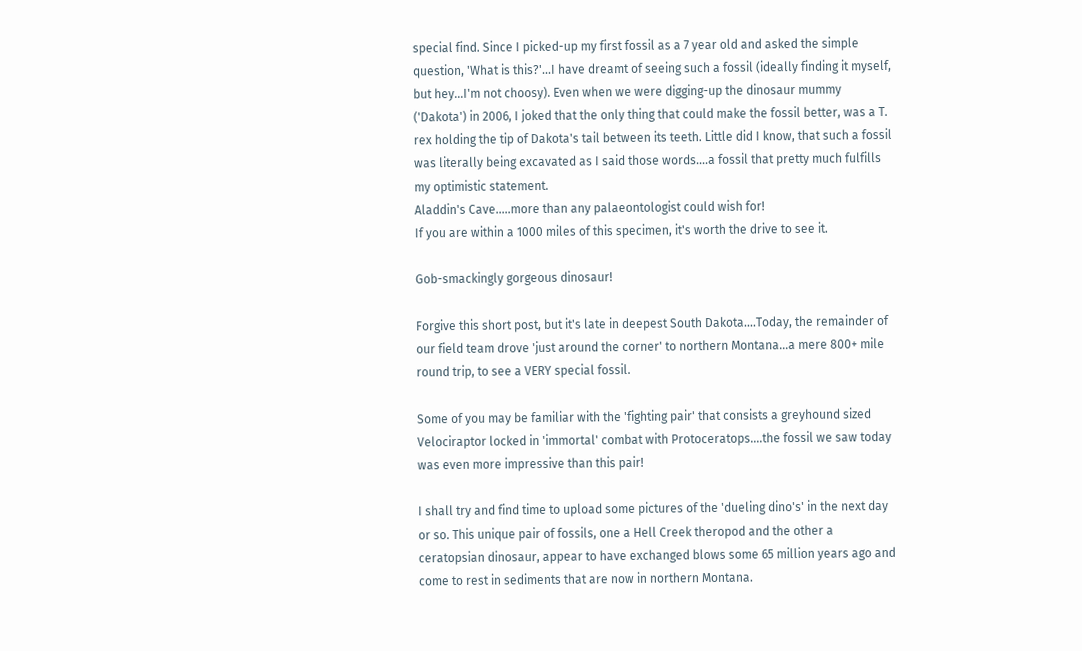special find. Since I picked-up my first fossil as a 7 year old and asked the simple question, 'What is this?'...I have dreamt of seeing such a fossil (ideally finding it myself, but hey...I'm not choosy). Even when we were digging-up the dinosaur mummy ('Dakota') in 2006, I joked that the only thing that could make the fossil better, was a T. rex holding the tip of Dakota's tail between its teeth. Little did I know, that such a fossil was literally being excavated as I said those words....a fossil that pretty much fulfills my optimistic statement.
Aladdin's Cave.....more than any palaeontologist could wish for!
If you are within a 1000 miles of this specimen, it's worth the drive to see it.

Gob-smackingly gorgeous dinosaur!

Forgive this short post, but it's late in deepest South Dakota....Today, the remainder of our field team drove 'just around the corner' to northern Montana...a mere 800+ mile round trip, to see a VERY special fossil.

Some of you may be familiar with the 'fighting pair' that consists a greyhound sized Velociraptor locked in 'immortal' combat with Protoceratops....the fossil we saw today was even more impressive than this pair!

I shall try and find time to upload some pictures of the 'dueling dino's' in the next day or so. This unique pair of fossils, one a Hell Creek theropod and the other a ceratopsian dinosaur, appear to have exchanged blows some 65 million years ago and come to rest in sediments that are now in northern Montana.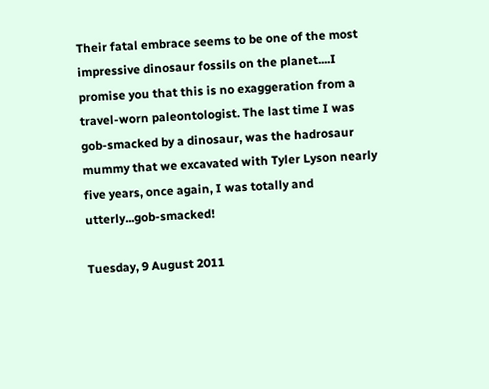Their fatal embrace seems to be one of the most impressive dinosaur fossils on the planet....I promise you that this is no exaggeration from a travel-worn paleontologist. The last time I was gob-smacked by a dinosaur, was the hadrosaur mummy that we excavated with Tyler Lyson nearly five years, once again, I was totally and utterly...gob-smacked!

Tuesday, 9 August 2011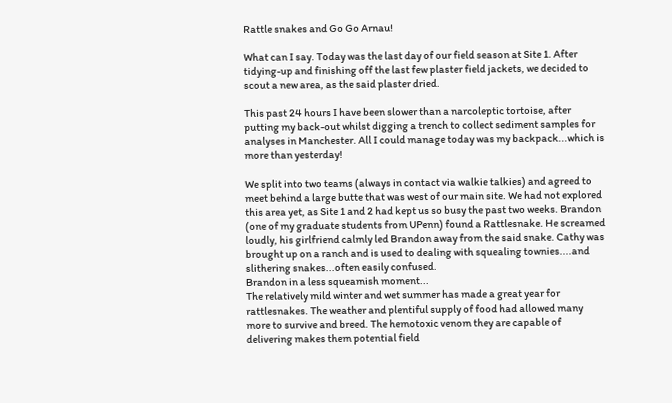Rattle snakes and Go Go Arnau!

What can I say. Today was the last day of our field season at Site 1. After tidying-up and finishing off the last few plaster field jackets, we decided to scout a new area, as the said plaster dried.

This past 24 hours I have been slower than a narcoleptic tortoise, after putting my back-out whilst digging a trench to collect sediment samples for analyses in Manchester. All I could manage today was my backpack...which is more than yesterday!

We split into two teams (always in contact via walkie talkies) and agreed to meet behind a large butte that was west of our main site. We had not explored this area yet, as Site 1 and 2 had kept us so busy the past two weeks. Brandon (one of my graduate students from UPenn) found a Rattlesnake. He screamed loudly, his girlfriend calmly led Brandon away from the said snake. Cathy was brought up on a ranch and is used to dealing with squealing townies....and slithering snakes...often easily confused.
Brandon in a less squeamish moment...
The relatively mild winter and wet summer has made a great year for rattlesnakes. The weather and plentiful supply of food had allowed many more to survive and breed. The hemotoxic venom they are capable of delivering makes them potential field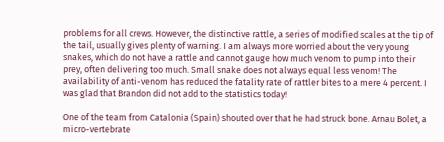problems for all crews. However, the distinctive rattle, a series of modified scales at the tip of the tail, usually gives plenty of warning. I am always more worried about the very young snakes, which do not have a rattle and cannot gauge how much venom to pump into their prey, often delivering too much. Small snake does not always equal less venom! The availability of anti-venom has reduced the fatality rate of rattler bites to a mere 4 percent. I was glad that Brandon did not add to the statistics today!

One of the team from Catalonia (Spain) shouted over that he had struck bone. Arnau Bolet, a micro-vertebrate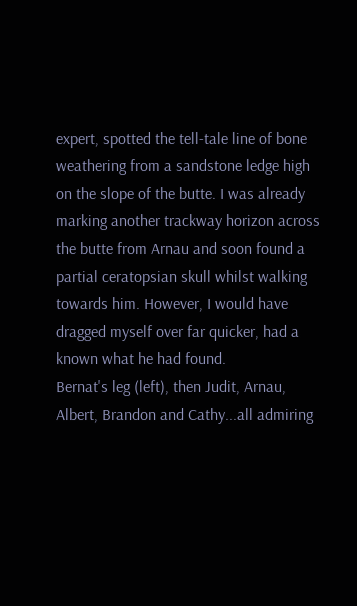expert, spotted the tell-tale line of bone weathering from a sandstone ledge high on the slope of the butte. I was already marking another trackway horizon across the butte from Arnau and soon found a partial ceratopsian skull whilst walking towards him. However, I would have dragged myself over far quicker, had a known what he had found.
Bernat's leg (left), then Judit, Arnau, Albert, Brandon and Cathy...all admiring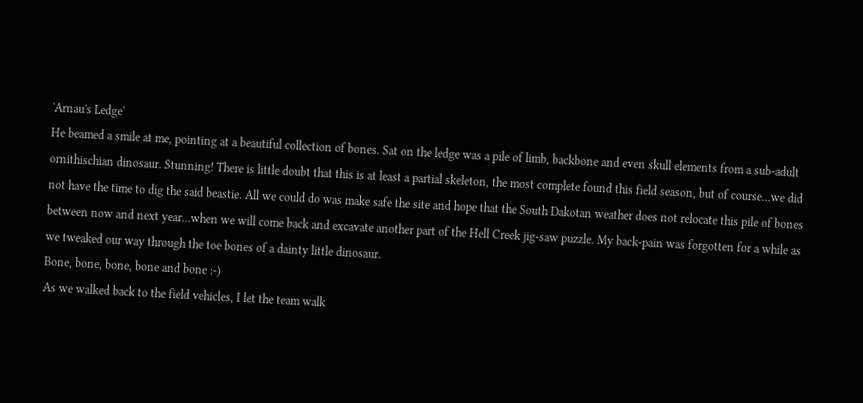'Arnau's Ledge'
He beamed a smile at me, pointing at a beautiful collection of bones. Sat on the ledge was a pile of limb, backbone and even skull elements from a sub-adult ornithischian dinosaur. Stunning! There is little doubt that this is at least a partial skeleton, the most complete found this field season, but of course...we did not have the time to dig the said beastie. All we could do was make safe the site and hope that the South Dakotan weather does not relocate this pile of bones between now and next year...when we will come back and excavate another part of the Hell Creek jig-saw puzzle. My back-pain was forgotten for a while as we tweaked our way through the toe bones of a dainty little dinosaur.
Bone, bone, bone, bone and bone :-)
As we walked back to the field vehicles, I let the team walk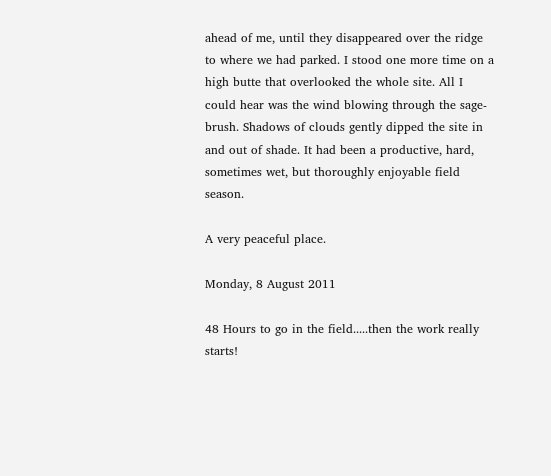ahead of me, until they disappeared over the ridge to where we had parked. I stood one more time on a high butte that overlooked the whole site. All I could hear was the wind blowing through the sage-brush. Shadows of clouds gently dipped the site in and out of shade. It had been a productive, hard, sometimes wet, but thoroughly enjoyable field season.

A very peaceful place.

Monday, 8 August 2011

48 Hours to go in the field.....then the work really starts!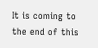It is coming to the end of this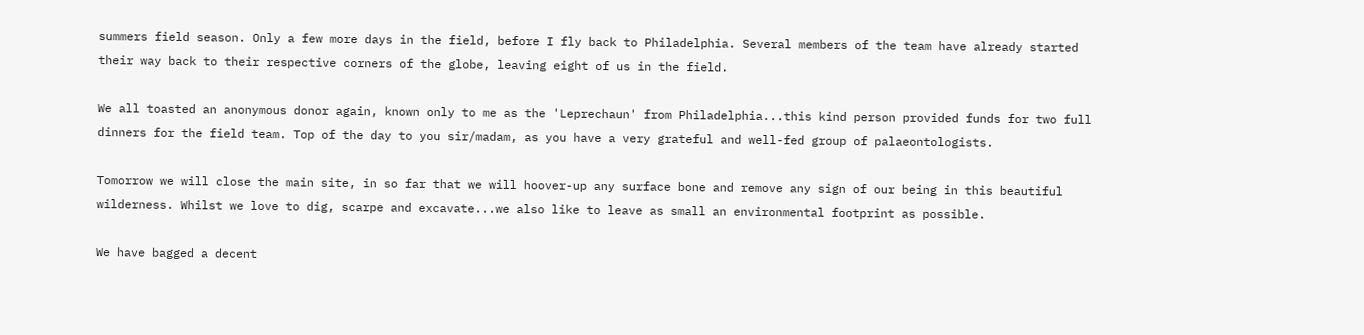summers field season. Only a few more days in the field, before I fly back to Philadelphia. Several members of the team have already started their way back to their respective corners of the globe, leaving eight of us in the field.

We all toasted an anonymous donor again, known only to me as the 'Leprechaun' from Philadelphia...this kind person provided funds for two full dinners for the field team. Top of the day to you sir/madam, as you have a very grateful and well-fed group of palaeontologists.

Tomorrow we will close the main site, in so far that we will hoover-up any surface bone and remove any sign of our being in this beautiful wilderness. Whilst we love to dig, scarpe and excavate...we also like to leave as small an environmental footprint as possible.

We have bagged a decent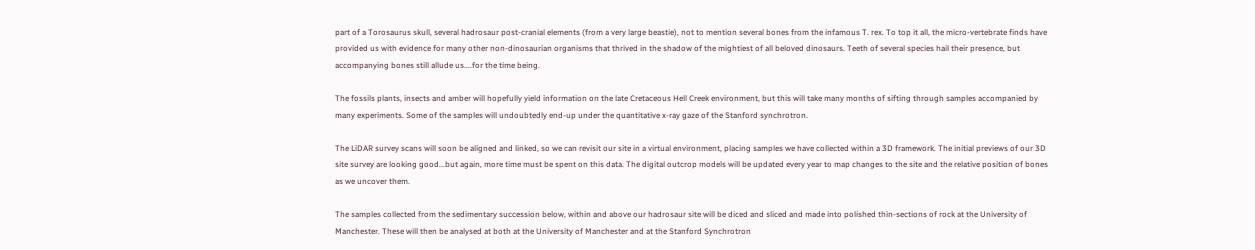part of a Torosaurus skull, several hadrosaur post-cranial elements (from a very large beastie), not to mention several bones from the infamous T. rex. To top it all, the micro-vertebrate finds have provided us with evidence for many other non-dinosaurian organisms that thrived in the shadow of the mightiest of all beloved dinosaurs. Teeth of several species hail their presence, but accompanying bones still allude us....for the time being.

The fossils plants, insects and amber will hopefully yield information on the late Cretaceous Hell Creek environment, but this will take many months of sifting through samples accompanied by many experiments. Some of the samples will undoubtedly end-up under the quantitative x-ray gaze of the Stanford synchrotron.

The LiDAR survey scans will soon be aligned and linked, so we can revisit our site in a virtual environment, placing samples we have collected within a 3D framework. The initial previews of our 3D site survey are looking good...but again, more time must be spent on this data. The digital outcrop models will be updated every year to map changes to the site and the relative position of bones as we uncover them.

The samples collected from the sedimentary succession below, within and above our hadrosaur site will be diced and sliced and made into polished thin-sections of rock at the University of Manchester. These will then be analysed at both at the University of Manchester and at the Stanford Synchrotron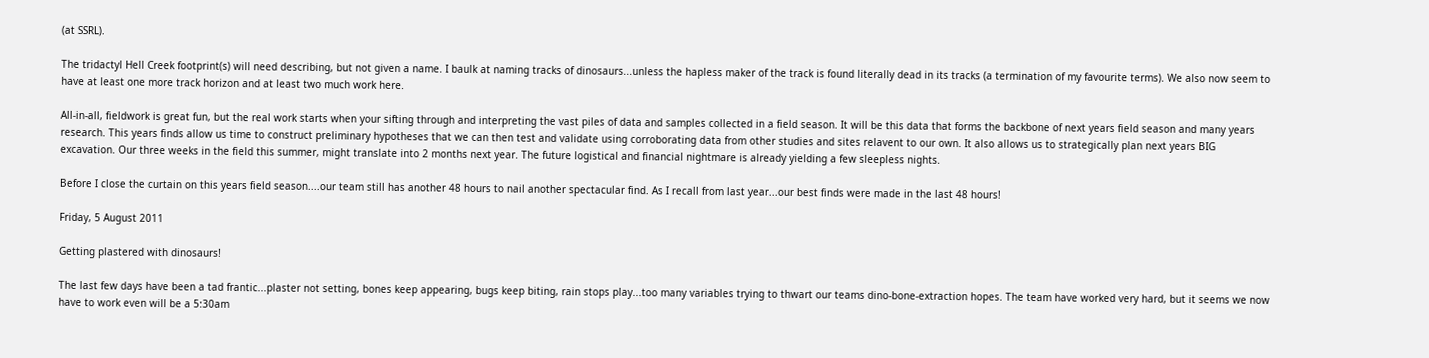(at SSRL).

The tridactyl Hell Creek footprint(s) will need describing, but not given a name. I baulk at naming tracks of dinosaurs...unless the hapless maker of the track is found literally dead in its tracks (a termination of my favourite terms). We also now seem to have at least one more track horizon and at least two much work here.

All-in-all, fieldwork is great fun, but the real work starts when your sifting through and interpreting the vast piles of data and samples collected in a field season. It will be this data that forms the backbone of next years field season and many years research. This years finds allow us time to construct preliminary hypotheses that we can then test and validate using corroborating data from other studies and sites relavent to our own. It also allows us to strategically plan next years BIG excavation. Our three weeks in the field this summer, might translate into 2 months next year. The future logistical and financial nightmare is already yielding a few sleepless nights.

Before I close the curtain on this years field season....our team still has another 48 hours to nail another spectacular find. As I recall from last year...our best finds were made in the last 48 hours!

Friday, 5 August 2011

Getting plastered with dinosaurs!

The last few days have been a tad frantic...plaster not setting, bones keep appearing, bugs keep biting, rain stops play...too many variables trying to thwart our teams dino-bone-extraction hopes. The team have worked very hard, but it seems we now have to work even will be a 5:30am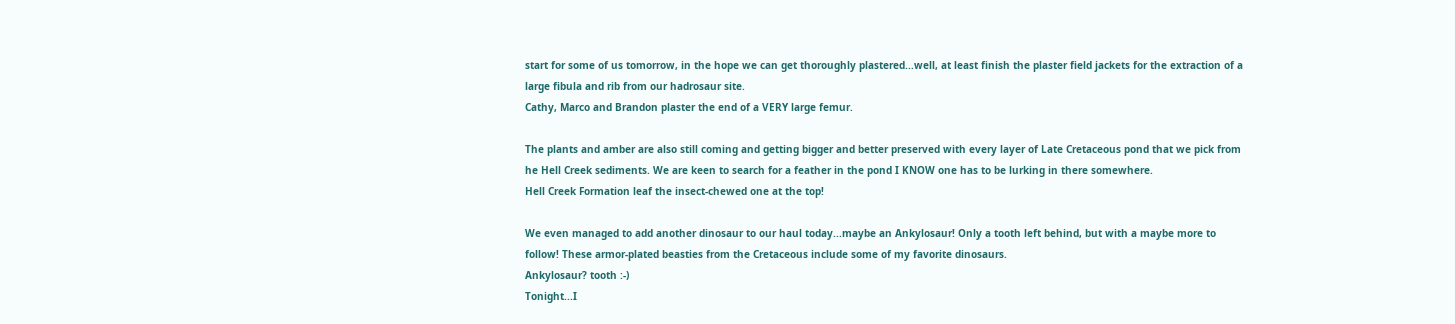start for some of us tomorrow, in the hope we can get thoroughly plastered...well, at least finish the plaster field jackets for the extraction of a large fibula and rib from our hadrosaur site.
Cathy, Marco and Brandon plaster the end of a VERY large femur.

The plants and amber are also still coming and getting bigger and better preserved with every layer of Late Cretaceous pond that we pick from he Hell Creek sediments. We are keen to search for a feather in the pond I KNOW one has to be lurking in there somewhere.
Hell Creek Formation leaf the insect-chewed one at the top!

We even managed to add another dinosaur to our haul today...maybe an Ankylosaur! Only a tooth left behind, but with a maybe more to follow! These armor-plated beasties from the Cretaceous include some of my favorite dinosaurs.
Ankylosaur? tooth :-)
Tonight...I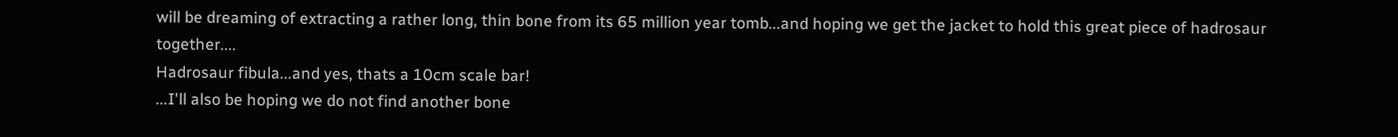will be dreaming of extracting a rather long, thin bone from its 65 million year tomb...and hoping we get the jacket to hold this great piece of hadrosaur together....
Hadrosaur fibula...and yes, thats a 10cm scale bar!
...I'll also be hoping we do not find another bone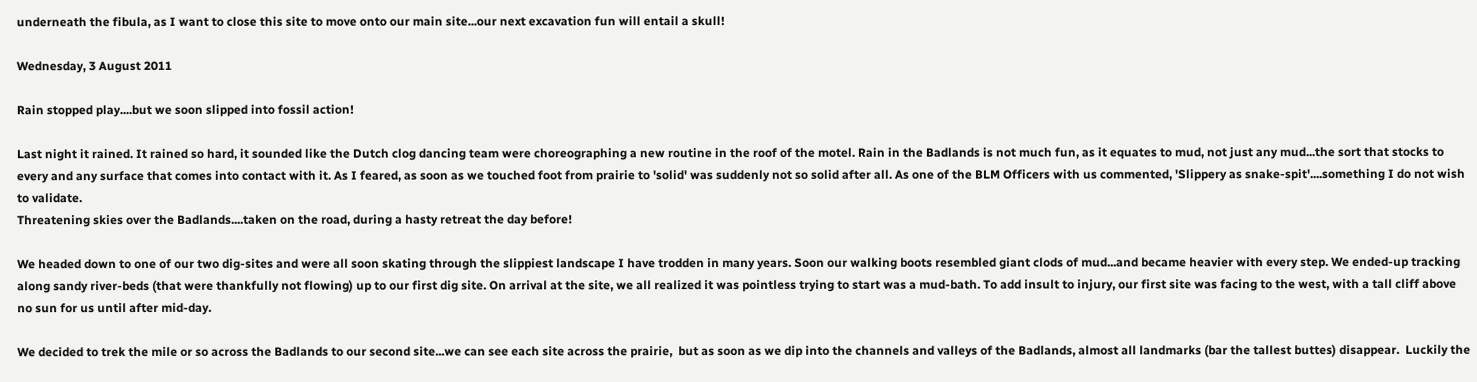underneath the fibula, as I want to close this site to move onto our main site...our next excavation fun will entail a skull!

Wednesday, 3 August 2011

Rain stopped play....but we soon slipped into fossil action!

Last night it rained. It rained so hard, it sounded like the Dutch clog dancing team were choreographing a new routine in the roof of the motel. Rain in the Badlands is not much fun, as it equates to mud, not just any mud...the sort that stocks to every and any surface that comes into contact with it. As I feared, as soon as we touched foot from prairie to 'solid' was suddenly not so solid after all. As one of the BLM Officers with us commented, 'Slippery as snake-spit'....something I do not wish to validate.
Threatening skies over the Badlands....taken on the road, during a hasty retreat the day before!

We headed down to one of our two dig-sites and were all soon skating through the slippiest landscape I have trodden in many years. Soon our walking boots resembled giant clods of mud...and became heavier with every step. We ended-up tracking along sandy river-beds (that were thankfully not flowing) up to our first dig site. On arrival at the site, we all realized it was pointless trying to start was a mud-bath. To add insult to injury, our first site was facing to the west, with a tall cliff above no sun for us until after mid-day.

We decided to trek the mile or so across the Badlands to our second site...we can see each site across the prairie,  but as soon as we dip into the channels and valleys of the Badlands, almost all landmarks (bar the tallest buttes) disappear.  Luckily the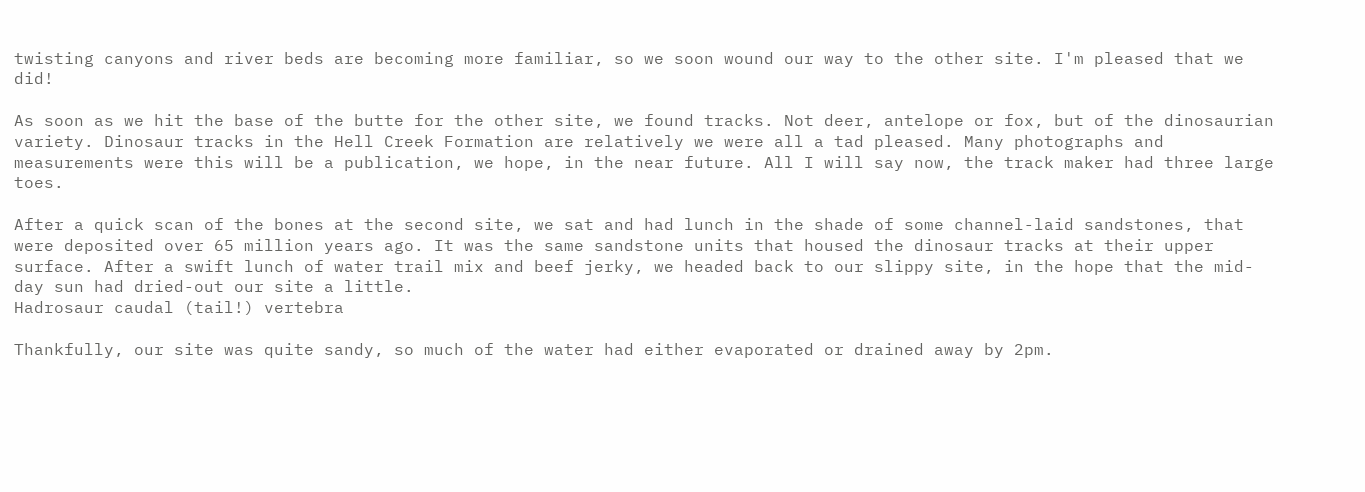twisting canyons and river beds are becoming more familiar, so we soon wound our way to the other site. I'm pleased that we did!

As soon as we hit the base of the butte for the other site, we found tracks. Not deer, antelope or fox, but of the dinosaurian variety. Dinosaur tracks in the Hell Creek Formation are relatively we were all a tad pleased. Many photographs and measurements were this will be a publication, we hope, in the near future. All I will say now, the track maker had three large toes.

After a quick scan of the bones at the second site, we sat and had lunch in the shade of some channel-laid sandstones, that were deposited over 65 million years ago. It was the same sandstone units that housed the dinosaur tracks at their upper surface. After a swift lunch of water trail mix and beef jerky, we headed back to our slippy site, in the hope that the mid-day sun had dried-out our site a little.
Hadrosaur caudal (tail!) vertebra

Thankfully, our site was quite sandy, so much of the water had either evaporated or drained away by 2pm.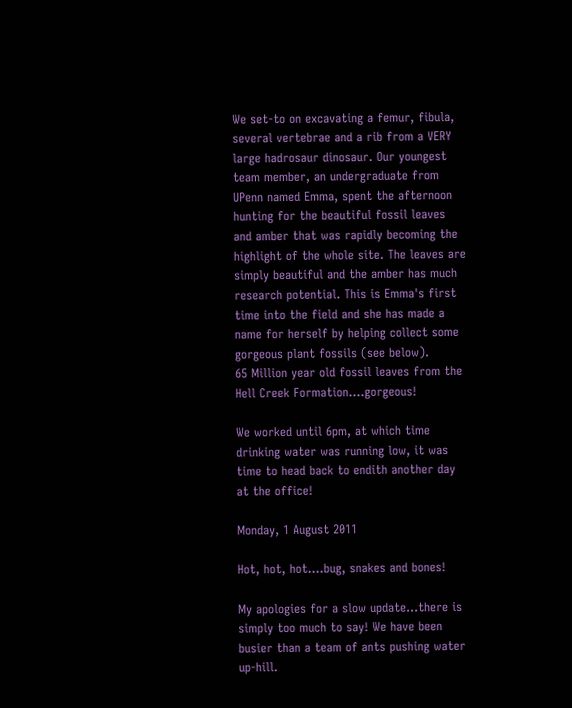We set-to on excavating a femur, fibula, several vertebrae and a rib from a VERY large hadrosaur dinosaur. Our youngest team member, an undergraduate from UPenn named Emma, spent the afternoon hunting for the beautiful fossil leaves and amber that was rapidly becoming the highlight of the whole site. The leaves are simply beautiful and the amber has much research potential. This is Emma's first time into the field and she has made a name for herself by helping collect some gorgeous plant fossils (see below).
65 Million year old fossil leaves from the Hell Creek Formation....gorgeous!

We worked until 6pm, at which time drinking water was running low, it was time to head back to endith another day at the office!

Monday, 1 August 2011

Hot, hot, hot....bug, snakes and bones!

My apologies for a slow update...there is simply too much to say! We have been busier than a team of ants pushing water up-hill.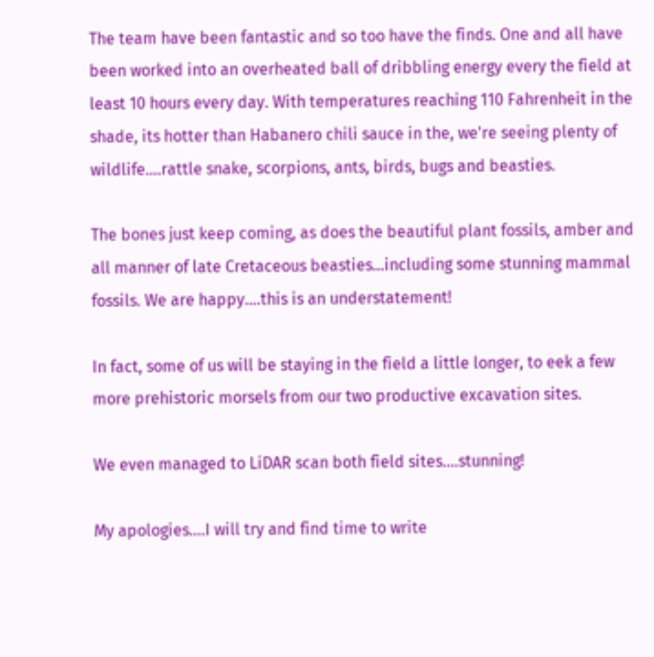The team have been fantastic and so too have the finds. One and all have been worked into an overheated ball of dribbling energy every the field at least 10 hours every day. With temperatures reaching 110 Fahrenheit in the shade, its hotter than Habanero chili sauce in the, we're seeing plenty of wildlife....rattle snake, scorpions, ants, birds, bugs and beasties.

The bones just keep coming, as does the beautiful plant fossils, amber and all manner of late Cretaceous beasties...including some stunning mammal fossils. We are happy....this is an understatement!

In fact, some of us will be staying in the field a little longer, to eek a few more prehistoric morsels from our two productive excavation sites.

We even managed to LiDAR scan both field sites....stunning!

My apologies....I will try and find time to write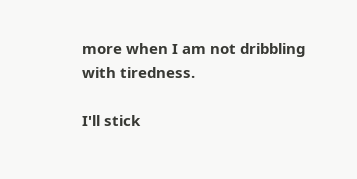more when I am not dribbling with tiredness.

I'll stick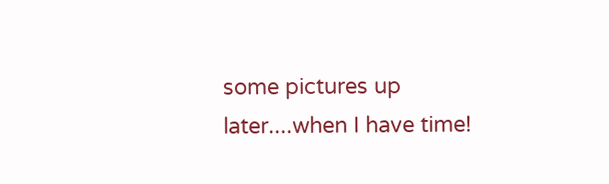some pictures up later....when I have time!